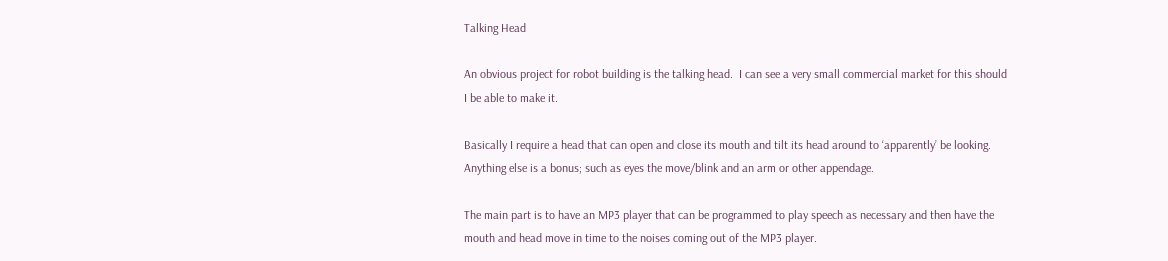Talking Head

An obvious project for robot building is the talking head.  I can see a very small commercial market for this should I be able to make it.

Basically I require a head that can open and close its mouth and tilt its head around to ‘apparently’ be looking.  Anything else is a bonus; such as eyes the move/blink and an arm or other appendage.

The main part is to have an MP3 player that can be programmed to play speech as necessary and then have the mouth and head move in time to the noises coming out of the MP3 player.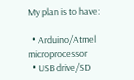My plan is to have:

  • Arduino/Atmel microprocessor
  • USB drive/SD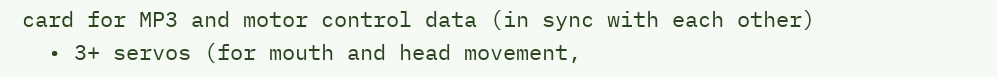card for MP3 and motor control data (in sync with each other)
  • 3+ servos (for mouth and head movement,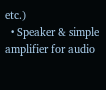etc.)
  • Speaker & simple amplifier for audio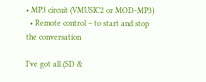• MP3 circuit (VMUSIC2 or MOD-MP3)
  • Remote control – to start and stop the conversation

I’ve got all (SD &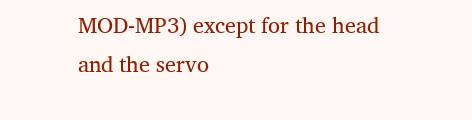MOD-MP3) except for the head and the servo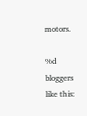motors.

%d bloggers like this: